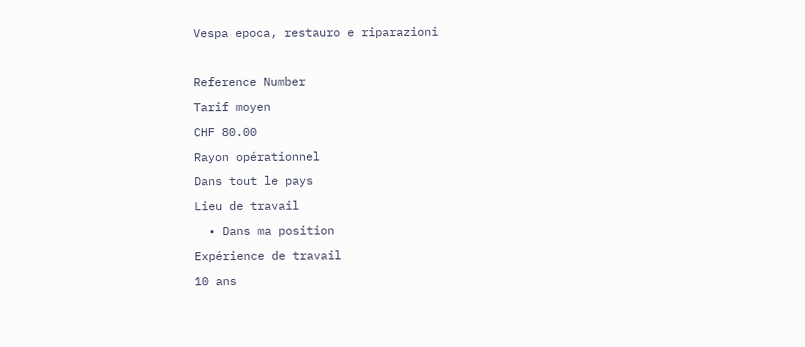Vespa epoca, restauro e riparazioni

Reference Number
Tarif moyen
CHF 80.00
Rayon opérationnel
Dans tout le pays
Lieu de travail
  • Dans ma position
Expérience de travail
10 ans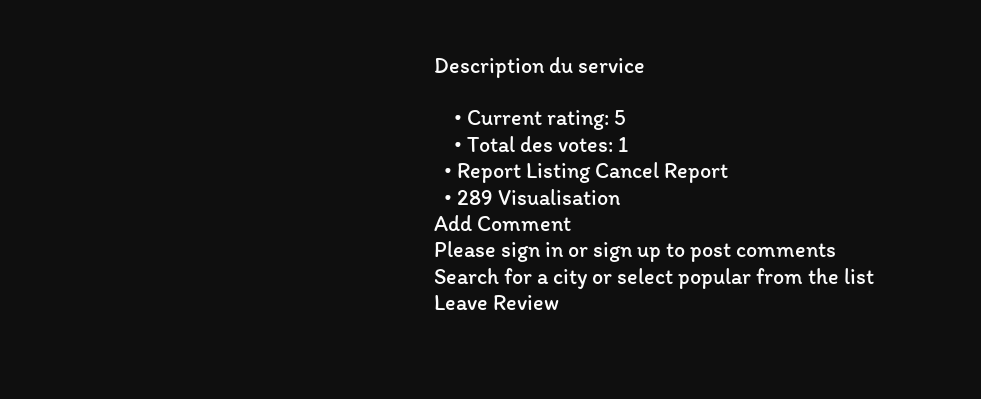Description du service

    • Current rating: 5
    • Total des votes: 1
  • Report Listing Cancel Report
  • 289 Visualisation
Add Comment
Please sign in or sign up to post comments
Search for a city or select popular from the list
Leave Review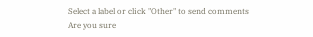Select a label or click "Other" to send comments
Are you sure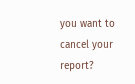you want to cancel your report?